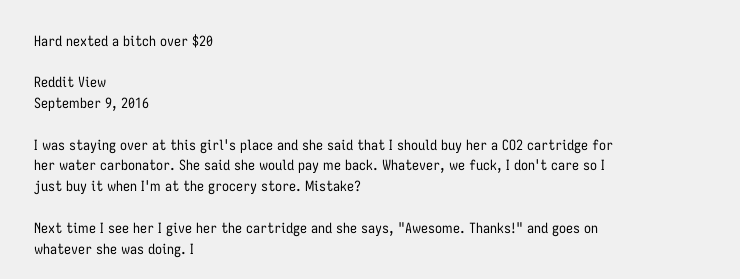Hard nexted a bitch over $20

Reddit View
September 9, 2016

I was staying over at this girl's place and she said that I should buy her a CO2 cartridge for her water carbonator. She said she would pay me back. Whatever, we fuck, I don't care so I just buy it when I'm at the grocery store. Mistake?

Next time I see her I give her the cartridge and she says, "Awesome. Thanks!" and goes on whatever she was doing. I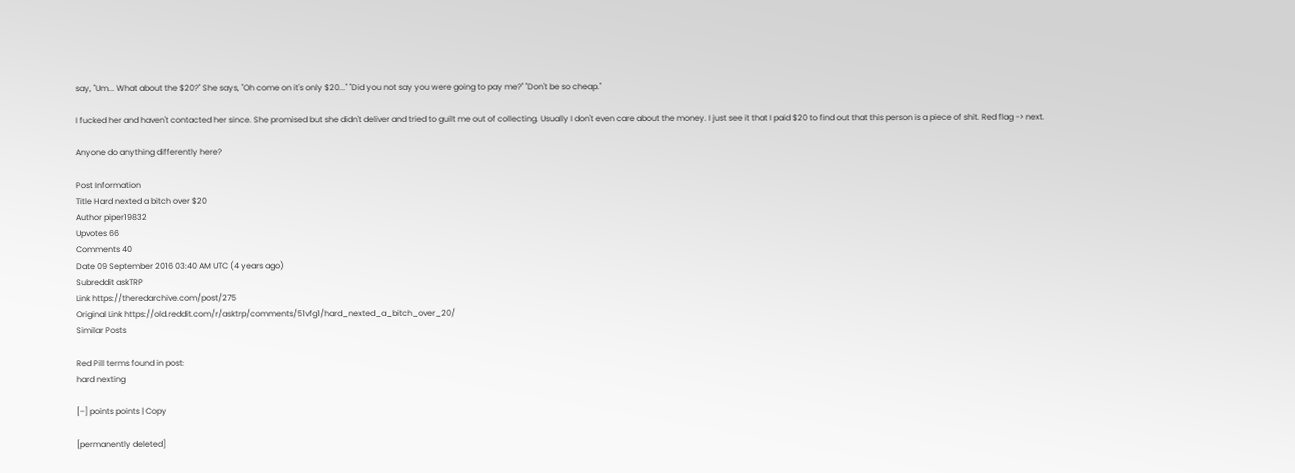say, "Um... What about the $20?" She says, "Oh come on it's only $20..." "Did you not say you were going to pay me?" "Don't be so cheap."

I fucked her and haven't contacted her since. She promised but she didn't deliver and tried to guilt me out of collecting. Usually I don't even care about the money. I just see it that I paid $20 to find out that this person is a piece of shit. Red flag -> next.

Anyone do anything differently here?

Post Information
Title Hard nexted a bitch over $20
Author piper19832
Upvotes 66
Comments 40
Date 09 September 2016 03:40 AM UTC (4 years ago)
Subreddit askTRP
Link https://theredarchive.com/post/275
Original Link https://old.reddit.com/r/asktrp/comments/51vfg1/hard_nexted_a_bitch_over_20/
Similar Posts

Red Pill terms found in post:
hard nexting

[–] points points | Copy

[permanently deleted]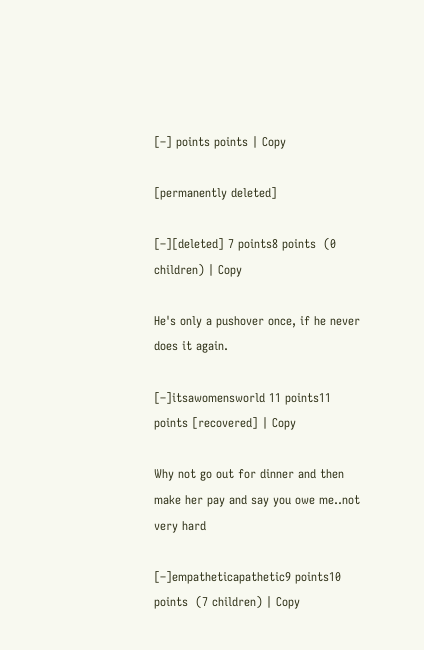[–] points points | Copy

[permanently deleted]

[–][deleted] 7 points8 points  (0 children) | Copy

He's only a pushover once, if he never does it again.

[–]itsawomensworld 11 points11 points [recovered] | Copy

Why not go out for dinner and then make her pay and say you owe me..not very hard

[–]empatheticapathetic9 points10 points  (7 children) | Copy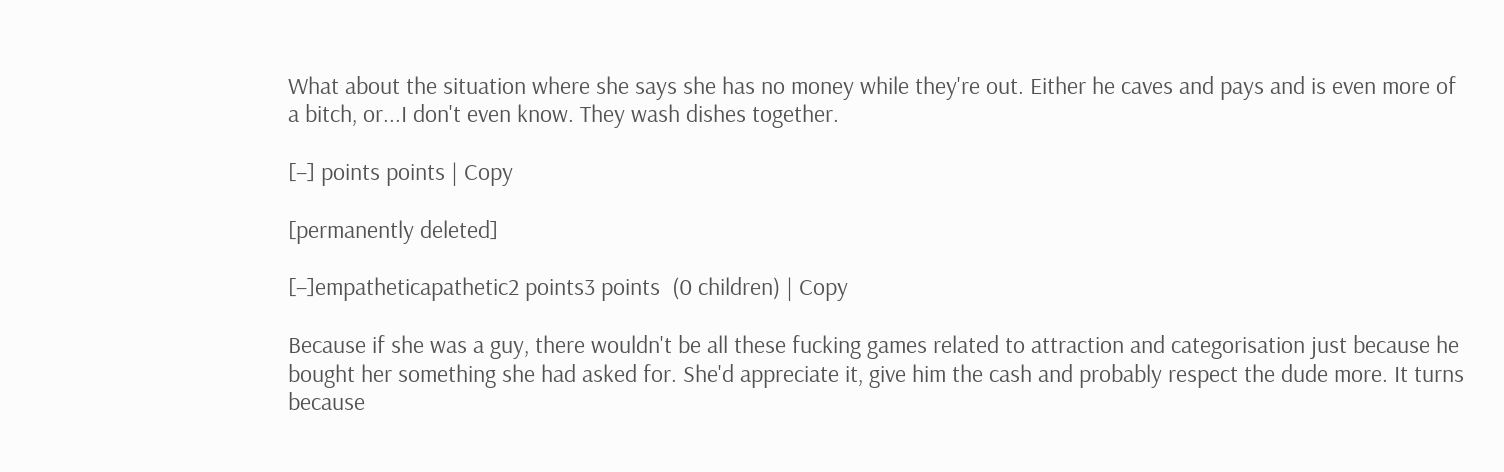What about the situation where she says she has no money while they're out. Either he caves and pays and is even more of a bitch, or...I don't even know. They wash dishes together.

[–] points points | Copy

[permanently deleted]

[–]empatheticapathetic2 points3 points  (0 children) | Copy

Because if she was a guy, there wouldn't be all these fucking games related to attraction and categorisation just because he bought her something she had asked for. She'd appreciate it, give him the cash and probably respect the dude more. It turns because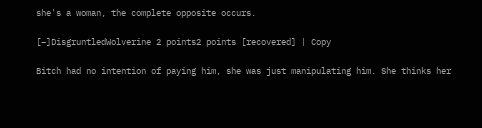she's a woman, the complete opposite occurs.

[–]DisgruntledWolverine 2 points2 points [recovered] | Copy

Bitch had no intention of paying him, she was just manipulating him. She thinks her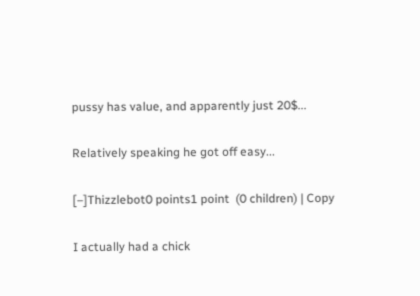pussy has value, and apparently just 20$...

Relatively speaking he got off easy...

[–]Thizzlebot0 points1 point  (0 children) | Copy

I actually had a chick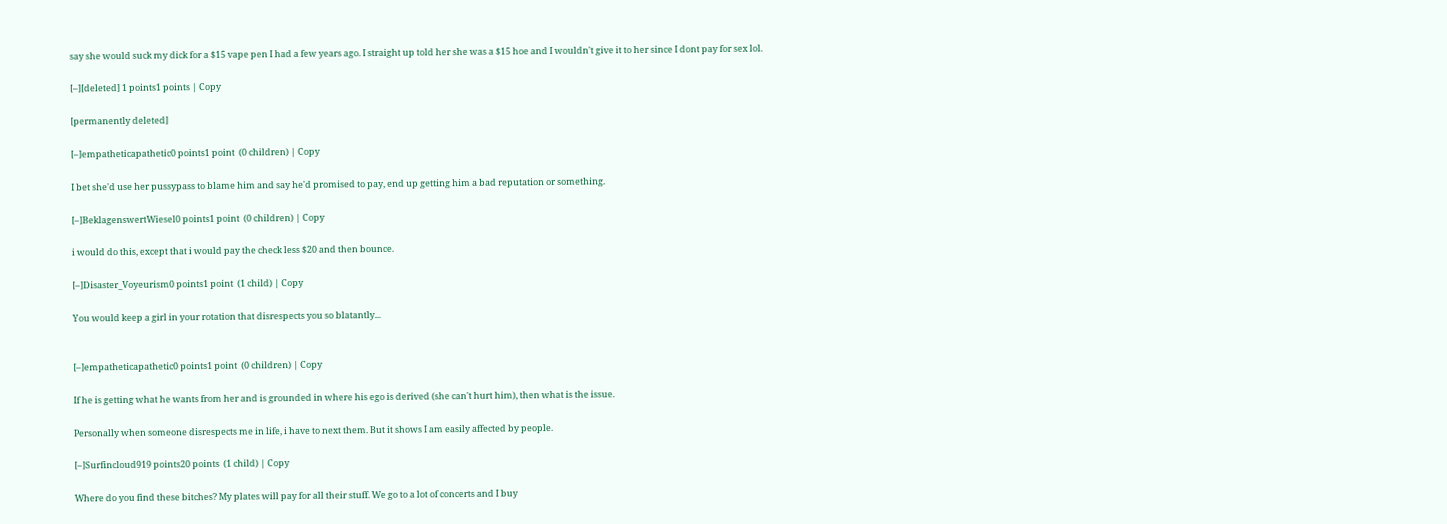say she would suck my dick for a $15 vape pen I had a few years ago. I straight up told her she was a $15 hoe and I wouldn't give it to her since I dont pay for sex lol.

[–][deleted] 1 points1 points | Copy

[permanently deleted]

[–]empatheticapathetic0 points1 point  (0 children) | Copy

I bet she'd use her pussypass to blame him and say he'd promised to pay, end up getting him a bad reputation or something.

[–]BeklagenswertWiesel0 points1 point  (0 children) | Copy

i would do this, except that i would pay the check less $20 and then bounce.

[–]Disaster_Voyeurism0 points1 point  (1 child) | Copy

You would keep a girl in your rotation that disrespects you so blatantly...


[–]empatheticapathetic0 points1 point  (0 children) | Copy

If he is getting what he wants from her and is grounded in where his ego is derived (she can't hurt him), then what is the issue.

Personally when someone disrespects me in life, i have to next them. But it shows I am easily affected by people.

[–]Surfincloud919 points20 points  (1 child) | Copy

Where do you find these bitches? My plates will pay for all their stuff. We go to a lot of concerts and I buy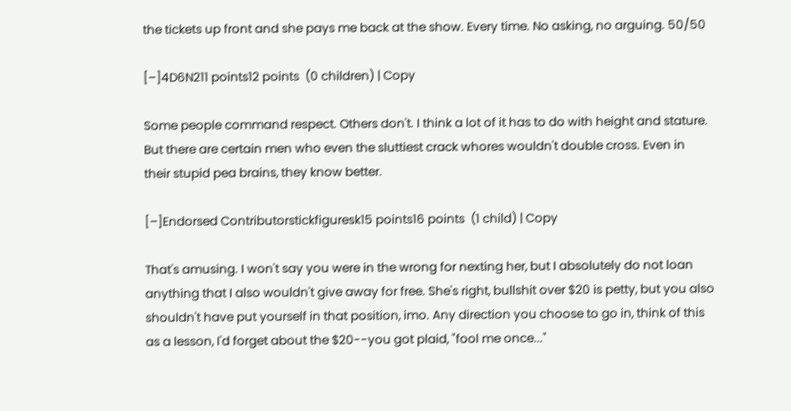the tickets up front and she pays me back at the show. Every time. No asking, no arguing. 50/50

[–]4D6N211 points12 points  (0 children) | Copy

Some people command respect. Others don't. I think a lot of it has to do with height and stature. But there are certain men who even the sluttiest crack whores wouldn't double cross. Even in their stupid pea brains, they know better.

[–]Endorsed Contributorstickfiguresk15 points16 points  (1 child) | Copy

That's amusing. I won't say you were in the wrong for nexting her, but I absolutely do not loan anything that I also wouldn't give away for free. She's right, bullshit over $20 is petty, but you also shouldn't have put yourself in that position, imo. Any direction you choose to go in, think of this as a lesson, I'd forget about the $20--you got plaid, "fool me once..."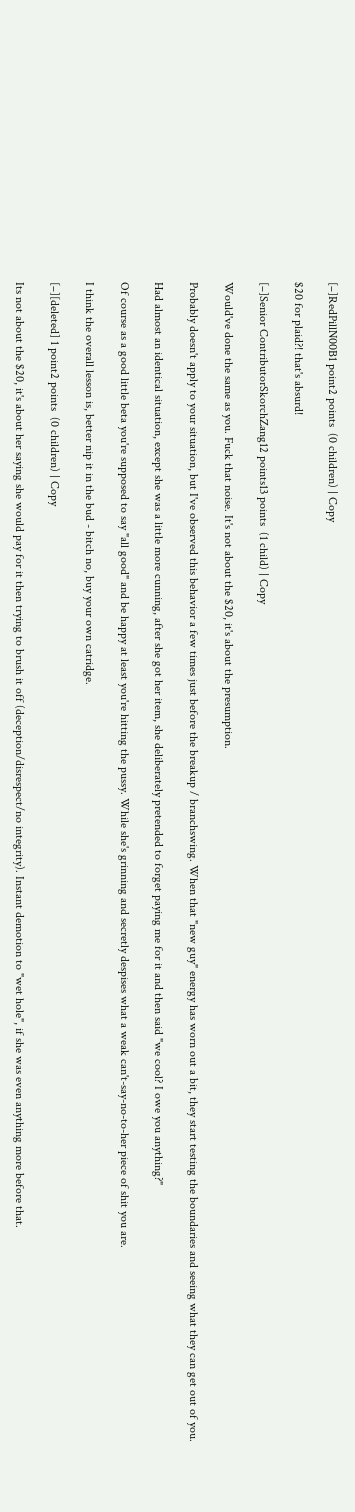[–]RedPillN00B1 point2 points  (0 children) | Copy

$20 for plaid?! that's absurd!

[–]Senior ContributorSkorchZang12 points13 points  (1 child) | Copy

Would've done the same as you. Fuck that noise. It's not about the $20, it's about the presumption.

Probably doesn't apply to your situation, but I've observed this behavior a few times just before the breakup / branchswing. When that "new guy" energy has worn out a bit, they start testing the boundaries and seeing what they can get out of you.

Had almost an identical situation, except she was a little more cunning, after she got her item, she deliberately pretended to forget paying me for it and then said "we cool? I owe you anything?"

Of course as a good little beta you're supposed to say "all good" and be happy at least you're hitting the pussy. While she's grinning and secretly despises what a weak can't-say-no-to-her piece of shit you are.

I think the overall lesson is, better nip it in the bud - bitch no, buy your own catridge.

[–][deleted] 1 point2 points  (0 children) | Copy

Its not about the $20, it's about her saying she would pay for it then trying to brush it off (deception/disrespect/no integrity). Instant demotion to "wet hole", if she was even anything more before that.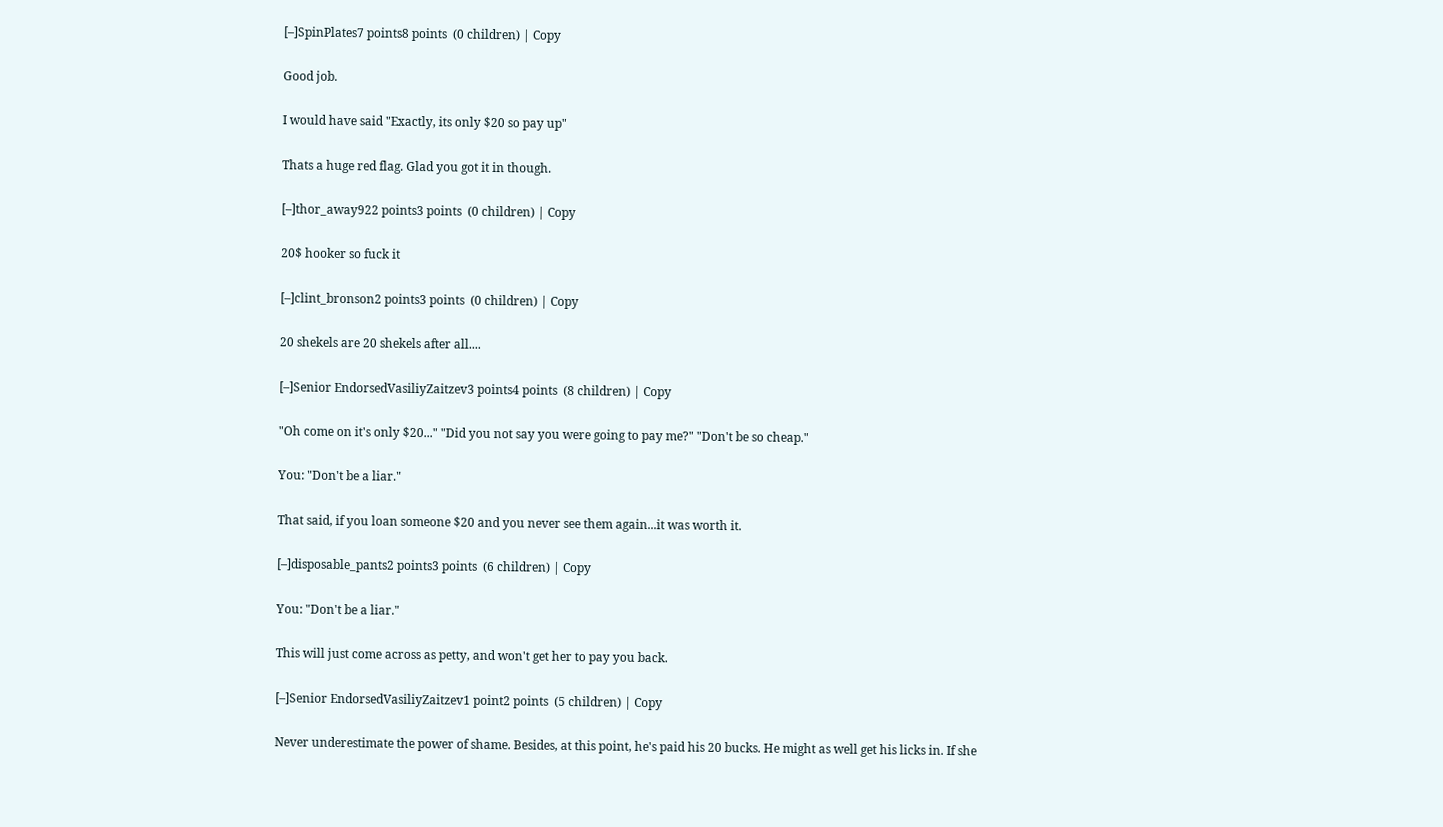[–]SpinPlates7 points8 points  (0 children) | Copy

Good job.

I would have said "Exactly, its only $20 so pay up"

Thats a huge red flag. Glad you got it in though.

[–]thor_away922 points3 points  (0 children) | Copy

20$ hooker so fuck it

[–]clint_bronson2 points3 points  (0 children) | Copy

20 shekels are 20 shekels after all....

[–]Senior EndorsedVasiliyZaitzev3 points4 points  (8 children) | Copy

"Oh come on it's only $20..." "Did you not say you were going to pay me?" "Don't be so cheap."

You: "Don't be a liar."

That said, if you loan someone $20 and you never see them again...it was worth it.

[–]disposable_pants2 points3 points  (6 children) | Copy

You: "Don't be a liar."

This will just come across as petty, and won't get her to pay you back.

[–]Senior EndorsedVasiliyZaitzev1 point2 points  (5 children) | Copy

Never underestimate the power of shame. Besides, at this point, he's paid his 20 bucks. He might as well get his licks in. If she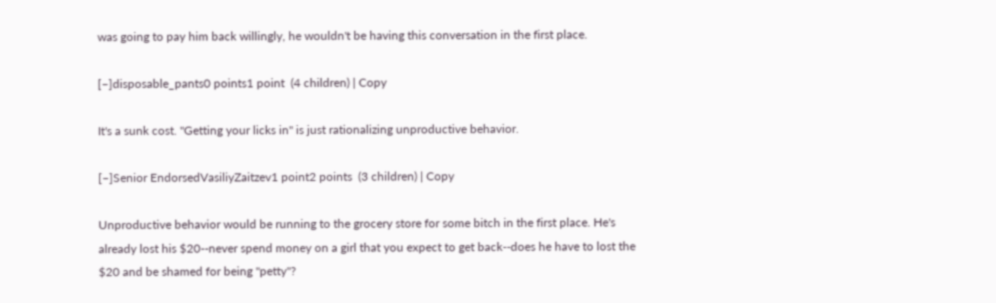was going to pay him back willingly, he wouldn't be having this conversation in the first place.

[–]disposable_pants0 points1 point  (4 children) | Copy

It's a sunk cost. "Getting your licks in" is just rationalizing unproductive behavior.

[–]Senior EndorsedVasiliyZaitzev1 point2 points  (3 children) | Copy

Unproductive behavior would be running to the grocery store for some bitch in the first place. He's already lost his $20--never spend money on a girl that you expect to get back--does he have to lost the $20 and be shamed for being "petty"?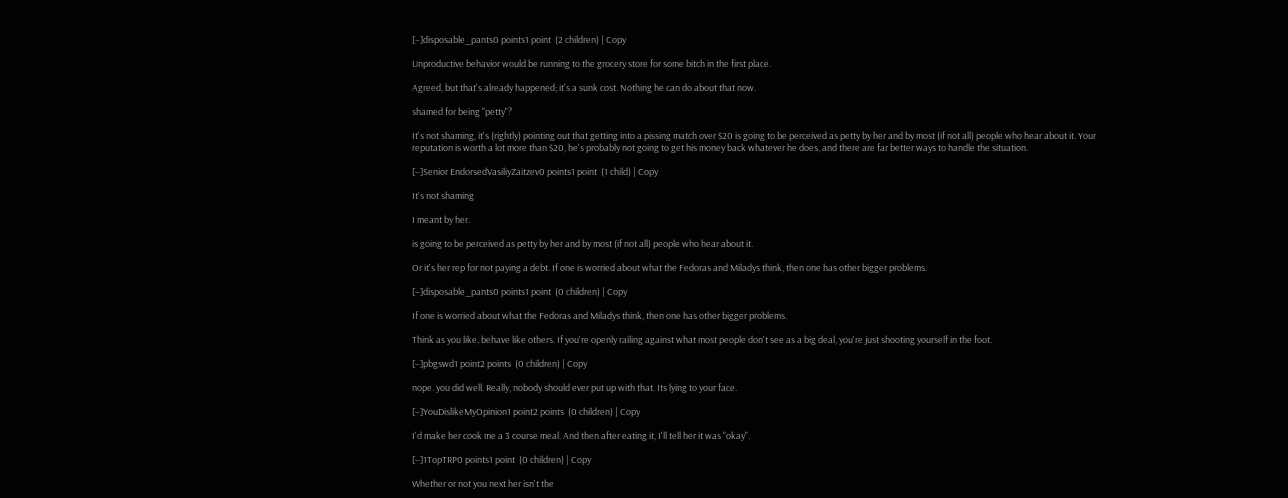[–]disposable_pants0 points1 point  (2 children) | Copy

Unproductive behavior would be running to the grocery store for some bitch in the first place.

Agreed, but that's already happened; it's a sunk cost. Nothing he can do about that now.

shamed for being "petty"?

It's not shaming, it's (rightly) pointing out that getting into a pissing match over $20 is going to be perceived as petty by her and by most (if not all) people who hear about it. Your reputation is worth a lot more than $20, he's probably not going to get his money back whatever he does, and there are far better ways to handle the situation.

[–]Senior EndorsedVasiliyZaitzev0 points1 point  (1 child) | Copy

It's not shaming

I meant by her.

is going to be perceived as petty by her and by most (if not all) people who hear about it.

Or it's her rep for not paying a debt. If one is worried about what the Fedoras and Miladys think, then one has other bigger problems.

[–]disposable_pants0 points1 point  (0 children) | Copy

If one is worried about what the Fedoras and Miladys think, then one has other bigger problems.

Think as you like, behave like others. If you're openly railing against what most people don't see as a big deal, you're just shooting yourself in the foot.

[–]pbgswd1 point2 points  (0 children) | Copy

nope. you did well. Really, nobody should ever put up with that. Its lying to your face.

[–]YouDislikeMyOpinion1 point2 points  (0 children) | Copy

I'd make her cook me a 3 course meal. And then after eating it, I'll tell her it was "okay".

[–]1TopTRP0 points1 point  (0 children) | Copy

Whether or not you next her isn't the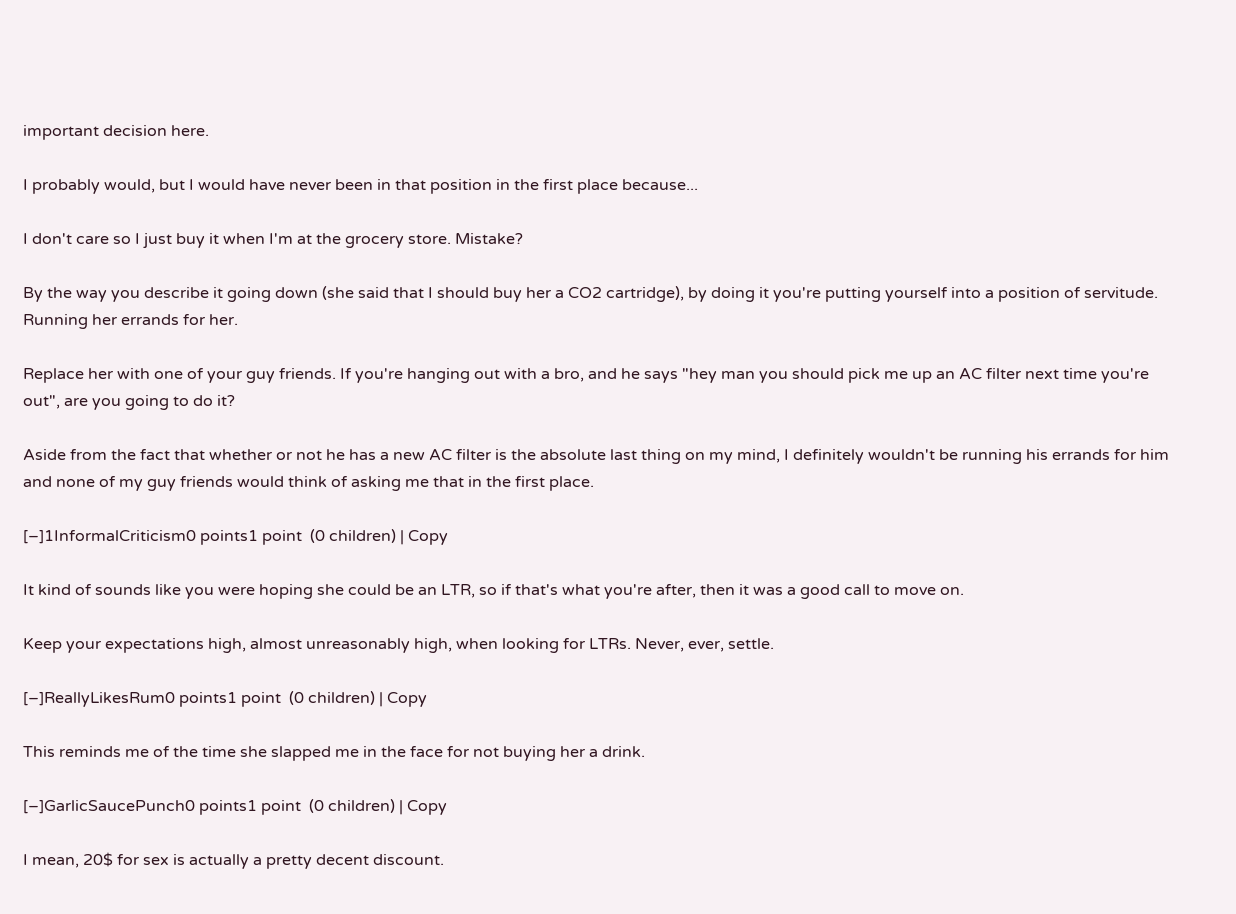important decision here.

I probably would, but I would have never been in that position in the first place because...

I don't care so I just buy it when I'm at the grocery store. Mistake?

By the way you describe it going down (she said that I should buy her a CO2 cartridge), by doing it you're putting yourself into a position of servitude. Running her errands for her.

Replace her with one of your guy friends. If you're hanging out with a bro, and he says "hey man you should pick me up an AC filter next time you're out", are you going to do it?

Aside from the fact that whether or not he has a new AC filter is the absolute last thing on my mind, I definitely wouldn't be running his errands for him and none of my guy friends would think of asking me that in the first place.

[–]1InformalCriticism0 points1 point  (0 children) | Copy

It kind of sounds like you were hoping she could be an LTR, so if that's what you're after, then it was a good call to move on.

Keep your expectations high, almost unreasonably high, when looking for LTRs. Never, ever, settle.

[–]ReallyLikesRum0 points1 point  (0 children) | Copy

This reminds me of the time she slapped me in the face for not buying her a drink.

[–]GarlicSaucePunch0 points1 point  (0 children) | Copy

I mean, 20$ for sex is actually a pretty decent discount.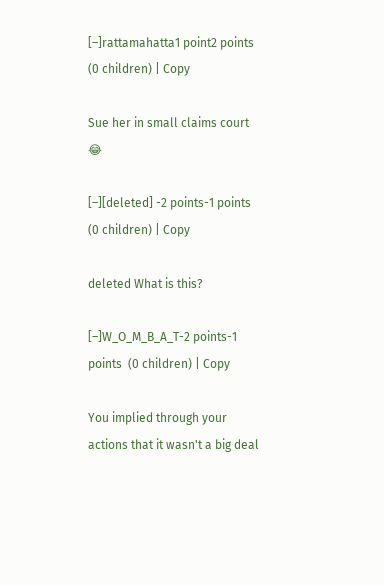[–]rattamahatta1 point2 points  (0 children) | Copy

Sue her in small claims court 😂

[–][deleted] -2 points-1 points  (0 children) | Copy

deleted What is this?

[–]W_O_M_B_A_T-2 points-1 points  (0 children) | Copy

You implied through your actions that it wasn't a big deal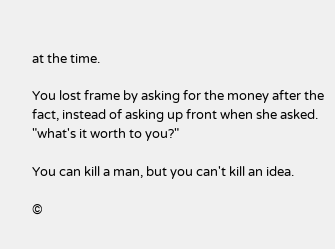at the time.

You lost frame by asking for the money after the fact, instead of asking up front when she asked. "what's it worth to you?"

You can kill a man, but you can't kill an idea.

©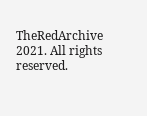TheRedArchive 2021. All rights reserved.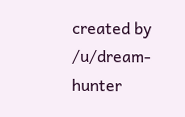created by /u/dream-hunter